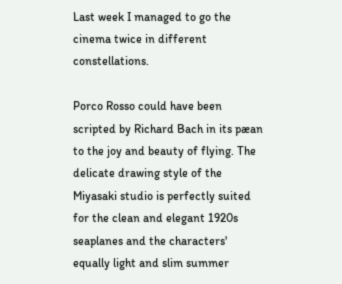Last week I managed to go the cinema twice in different constellations.

Porco Rosso could have been scripted by Richard Bach in its pæan to the joy and beauty of flying. The delicate drawing style of the Miyasaki studio is perfectly suited for the clean and elegant 1920s seaplanes and the characters' equally light and slim summer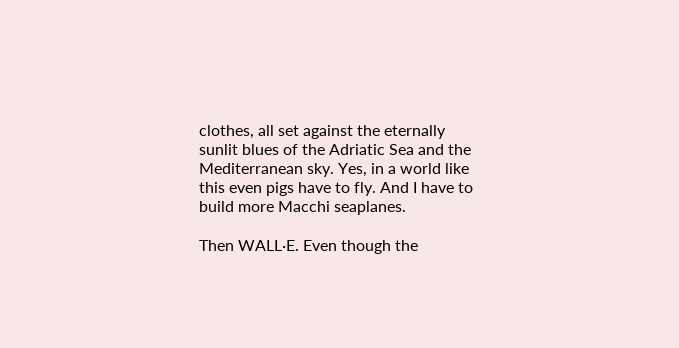clothes, all set against the eternally sunlit blues of the Adriatic Sea and the Mediterranean sky. Yes, in a world like this even pigs have to fly. And I have to build more Macchi seaplanes.

Then WALL·E. Even though the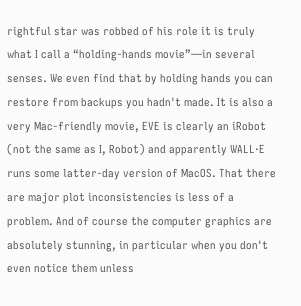rightful star was robbed of his role it is truly what I call a “holding-hands movie”—in several senses. We even find that by holding hands you can restore from backups you hadn't made. It is also a very Mac-friendly movie, EVE is clearly an iRobot (not the same as I, Robot) and apparently WALL·E runs some latter-day version of MacOS. That there are major plot inconsistencies is less of a problem. And of course the computer graphics are absolutely stunning, in particular when you don't even notice them unless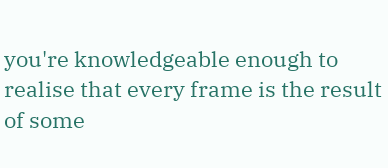you're knowledgeable enough to realise that every frame is the result of some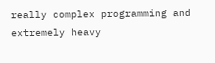really complex programming and extremely heavy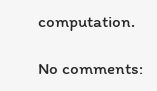computation.

No comments: